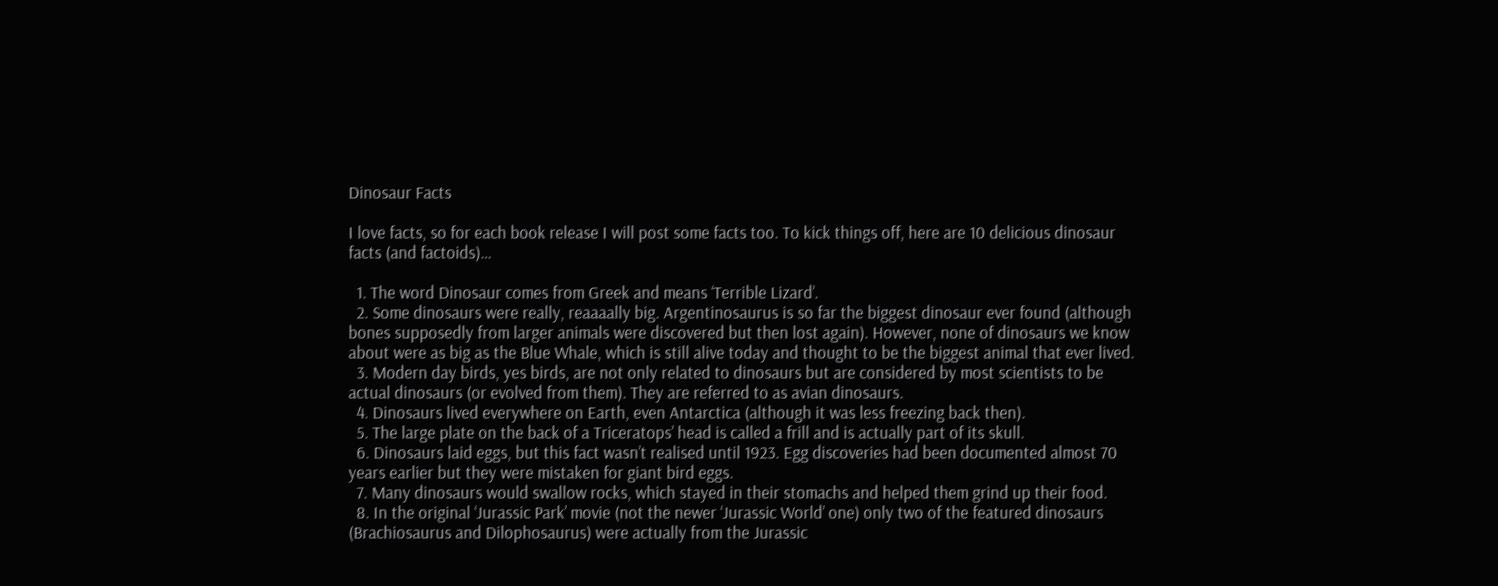Dinosaur Facts

I love facts, so for each book release I will post some facts too. To kick things off, here are 10 delicious dinosaur facts (and factoids)…

  1. The word Dinosaur comes from Greek and means ‘Terrible Lizard’.
  2. Some dinosaurs were really, reaaaally big. Argentinosaurus is so far the biggest dinosaur ever found (although bones supposedly from larger animals were discovered but then lost again). However, none of dinosaurs we know about were as big as the Blue Whale, which is still alive today and thought to be the biggest animal that ever lived.
  3. Modern day birds, yes birds, are not only related to dinosaurs but are considered by most scientists to be actual dinosaurs (or evolved from them). They are referred to as avian dinosaurs.
  4. Dinosaurs lived everywhere on Earth, even Antarctica (although it was less freezing back then).
  5. The large plate on the back of a Triceratops’ head is called a frill and is actually part of its skull.
  6. Dinosaurs laid eggs, but this fact wasn’t realised until 1923. Egg discoveries had been documented almost 70 years earlier but they were mistaken for giant bird eggs.
  7. Many dinosaurs would swallow rocks, which stayed in their stomachs and helped them grind up their food.
  8. In the original ‘Jurassic Park’ movie (not the newer ‘Jurassic World’ one) only two of the featured dinosaurs (Brachiosaurus and Dilophosaurus) were actually from the Jurassic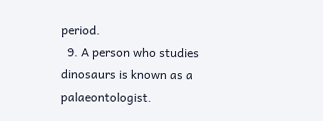period.
  9. A person who studies dinosaurs is known as a palaeontologist.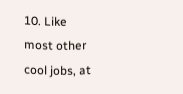10. Like most other cool jobs, at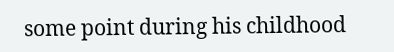some point during his childhood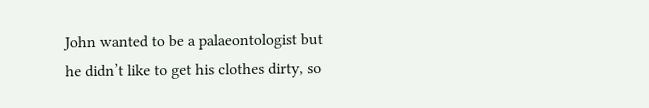John wanted to be a palaeontologist but he didn’t like to get his clothes dirty, so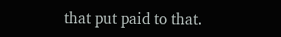that put paid to that.